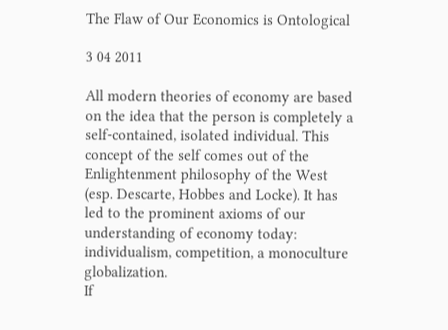The Flaw of Our Economics is Ontological

3 04 2011

All modern theories of economy are based on the idea that the person is completely a self-contained, isolated individual. This concept of the self comes out of the Enlightenment philosophy of the West (esp. Descarte, Hobbes and Locke). It has led to the prominent axioms of our understanding of economy today: individualism, competition, a monoculture globalization.
If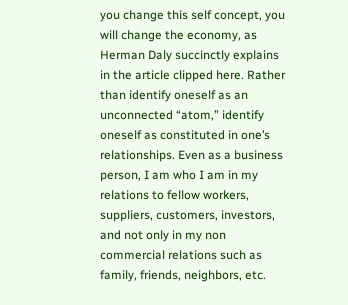you change this self concept, you will change the economy, as Herman Daly succinctly explains in the article clipped here. Rather than identify oneself as an unconnected “atom,” identify oneself as constituted in one’s relationships. Even as a business person, I am who I am in my relations to fellow workers, suppliers, customers, investors, and not only in my non commercial relations such as family, friends, neighbors, etc.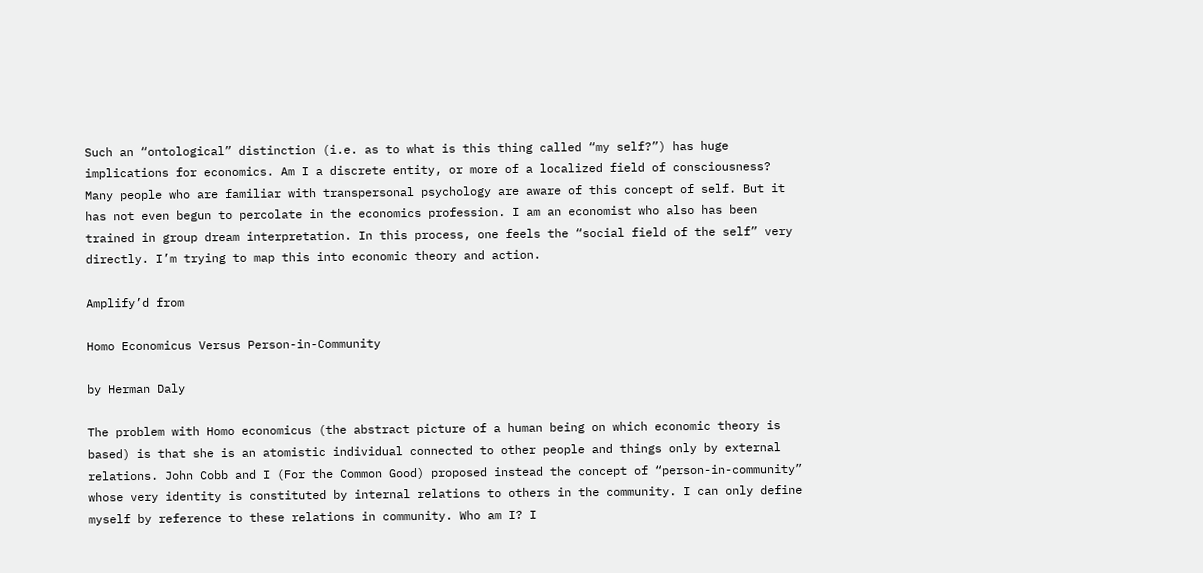Such an “ontological” distinction (i.e. as to what is this thing called “my self?”) has huge implications for economics. Am I a discrete entity, or more of a localized field of consciousness?
Many people who are familiar with transpersonal psychology are aware of this concept of self. But it has not even begun to percolate in the economics profession. I am an economist who also has been trained in group dream interpretation. In this process, one feels the “social field of the self” very directly. I’m trying to map this into economic theory and action.

Amplify’d from

Homo Economicus Versus Person-in-Community

by Herman Daly

The problem with Homo economicus (the abstract picture of a human being on which economic theory is based) is that she is an atomistic individual connected to other people and things only by external relations. John Cobb and I (For the Common Good) proposed instead the concept of “person-in-community” whose very identity is constituted by internal relations to others in the community. I can only define myself by reference to these relations in community. Who am I? I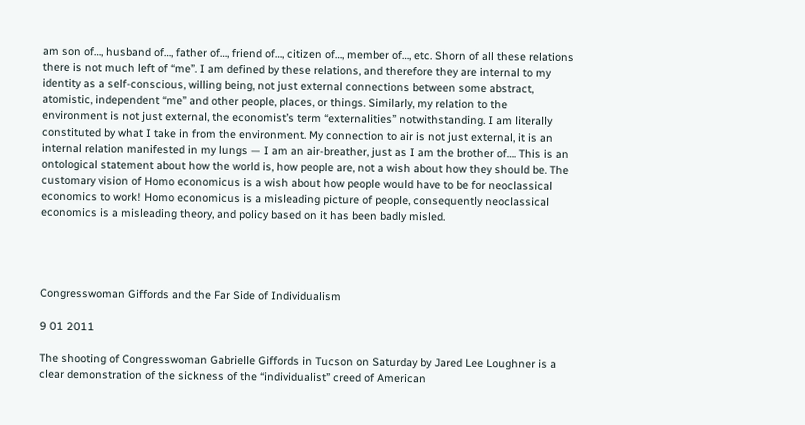am son of…, husband of…, father of…, friend of…, citizen of…, member of…, etc. Shorn of all these relations there is not much left of “me”. I am defined by these relations, and therefore they are internal to my identity as a self-conscious, willing being, not just external connections between some abstract, atomistic, independent “me” and other people, places, or things. Similarly, my relation to the environment is not just external, the economist’s term “externalities” notwithstanding. I am literally constituted by what I take in from the environment. My connection to air is not just external, it is an internal relation manifested in my lungs — I am an air-breather, just as I am the brother of…. This is an ontological statement about how the world is, how people are, not a wish about how they should be. The customary vision of Homo economicus is a wish about how people would have to be for neoclassical economics to work! Homo economicus is a misleading picture of people, consequently neoclassical economics is a misleading theory, and policy based on it has been badly misled.




Congresswoman Giffords and the Far Side of Individualism

9 01 2011

The shooting of Congresswoman Gabrielle Giffords in Tucson on Saturday by Jared Lee Loughner is a clear demonstration of the sickness of the “individualist” creed of American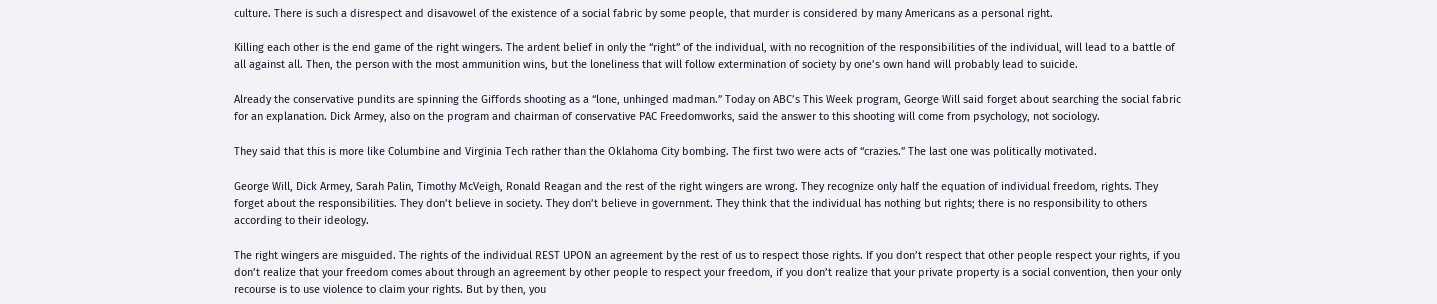culture. There is such a disrespect and disavowel of the existence of a social fabric by some people, that murder is considered by many Americans as a personal right.

Killing each other is the end game of the right wingers. The ardent belief in only the “right” of the individual, with no recognition of the responsibilities of the individual, will lead to a battle of all against all. Then, the person with the most ammunition wins, but the loneliness that will follow extermination of society by one’s own hand will probably lead to suicide.

Already the conservative pundits are spinning the Giffords shooting as a “lone, unhinged madman.” Today on ABC’s This Week program, George Will said forget about searching the social fabric for an explanation. Dick Armey, also on the program and chairman of conservative PAC Freedomworks, said the answer to this shooting will come from psychology, not sociology.

They said that this is more like Columbine and Virginia Tech rather than the Oklahoma City bombing. The first two were acts of “crazies.” The last one was politically motivated.

George Will, Dick Armey, Sarah Palin, Timothy McVeigh, Ronald Reagan and the rest of the right wingers are wrong. They recognize only half the equation of individual freedom, rights. They forget about the responsibilities. They don’t believe in society. They don’t believe in government. They think that the individual has nothing but rights; there is no responsibility to others according to their ideology.

The right wingers are misguided. The rights of the individual REST UPON an agreement by the rest of us to respect those rights. If you don’t respect that other people respect your rights, if you don’t realize that your freedom comes about through an agreement by other people to respect your freedom, if you don’t realize that your private property is a social convention, then your only recourse is to use violence to claim your rights. But by then, you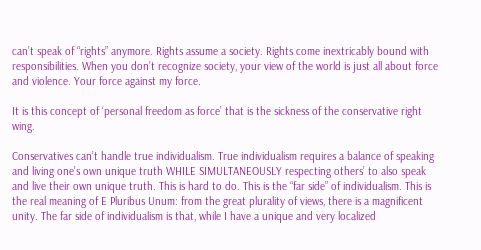can’t speak of “rights” anymore. Rights assume a society. Rights come inextricably bound with responsibilities. When you don’t recognize society, your view of the world is just all about force and violence. Your force against my force.

It is this concept of ‘personal freedom as force’ that is the sickness of the conservative right wing.

Conservatives can’t handle true individualism. True individualism requires a balance of speaking and living one’s own unique truth WHILE SIMULTANEOUSLY respecting others’ to also speak and live their own unique truth. This is hard to do. This is the “far side” of individualism. This is the real meaning of E Pluribus Unum: from the great plurality of views, there is a magnificent unity. The far side of individualism is that, while I have a unique and very localized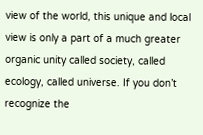view of the world, this unique and local view is only a part of a much greater organic unity called society, called ecology, called universe. If you don’t recognize the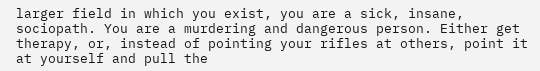larger field in which you exist, you are a sick, insane, sociopath. You are a murdering and dangerous person. Either get therapy, or, instead of pointing your rifles at others, point it at yourself and pull the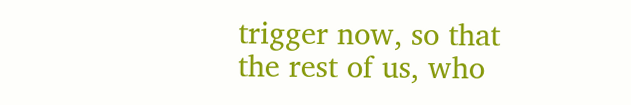trigger now, so that the rest of us, who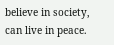believe in society, can live in peace.